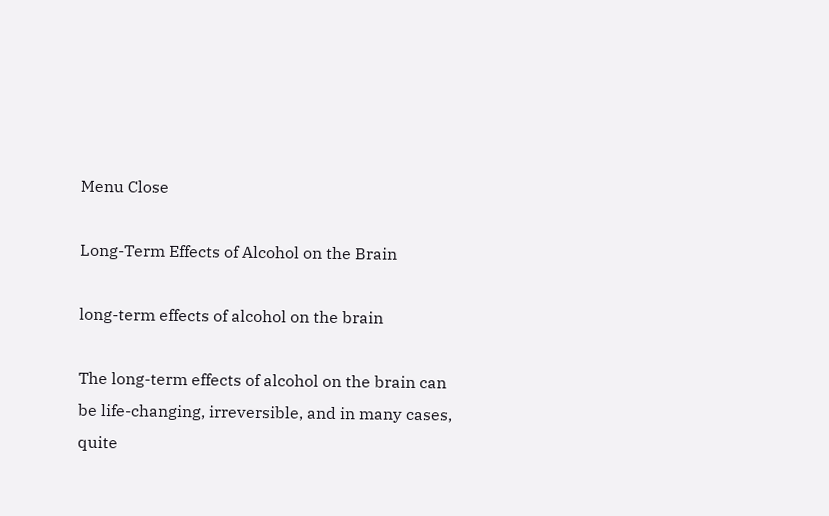Menu Close

Long-Term Effects of Alcohol on the Brain

long-term effects of alcohol on the brain

The long-term effects of alcohol on the brain can be life-changing, irreversible, and in many cases, quite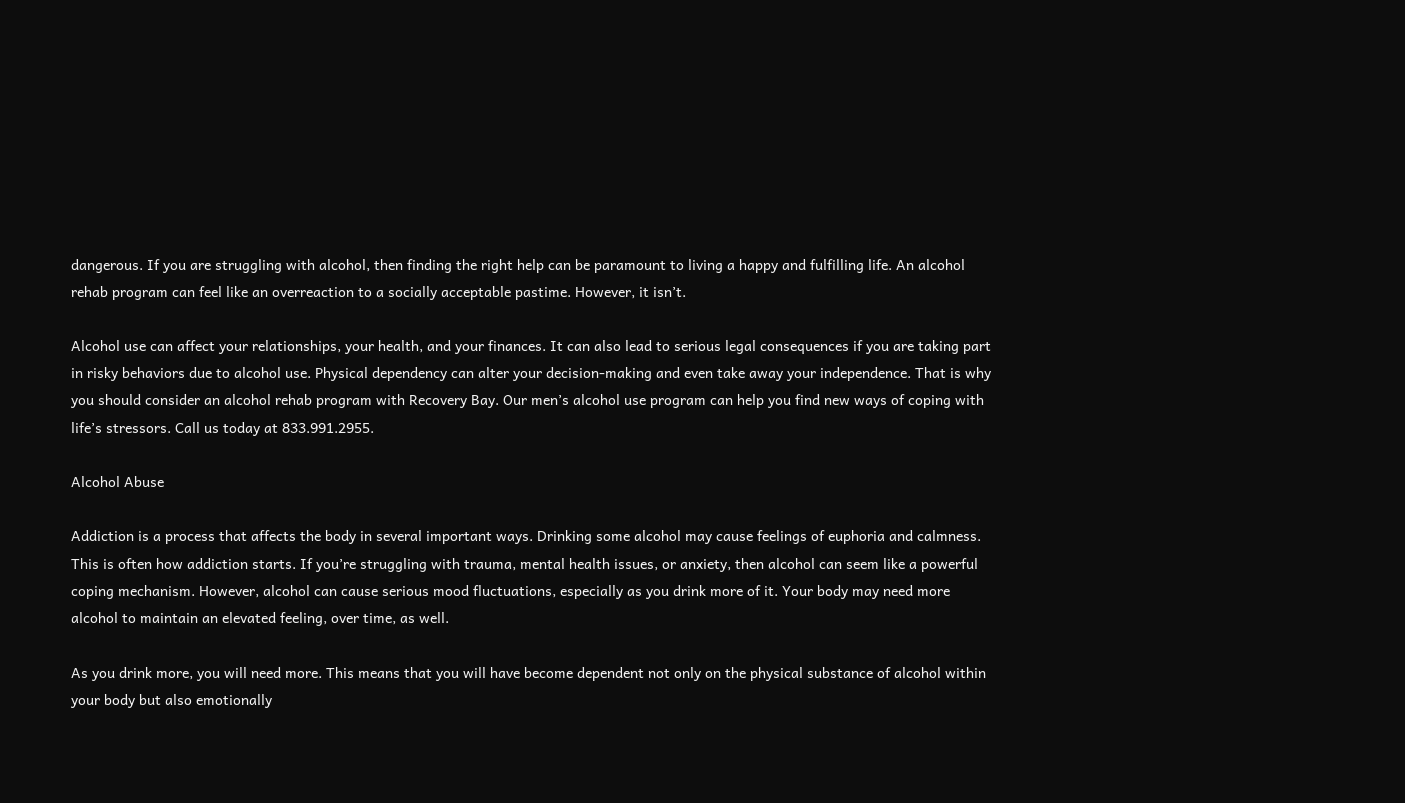dangerous. If you are struggling with alcohol, then finding the right help can be paramount to living a happy and fulfilling life. An alcohol rehab program can feel like an overreaction to a socially acceptable pastime. However, it isn’t.

Alcohol use can affect your relationships, your health, and your finances. It can also lead to serious legal consequences if you are taking part in risky behaviors due to alcohol use. Physical dependency can alter your decision-making and even take away your independence. That is why you should consider an alcohol rehab program with Recovery Bay. Our men’s alcohol use program can help you find new ways of coping with life’s stressors. Call us today at 833.991.2955.

Alcohol Abuse

Addiction is a process that affects the body in several important ways. Drinking some alcohol may cause feelings of euphoria and calmness. This is often how addiction starts. If you’re struggling with trauma, mental health issues, or anxiety, then alcohol can seem like a powerful coping mechanism. However, alcohol can cause serious mood fluctuations, especially as you drink more of it. Your body may need more alcohol to maintain an elevated feeling, over time, as well.

As you drink more, you will need more. This means that you will have become dependent not only on the physical substance of alcohol within your body but also emotionally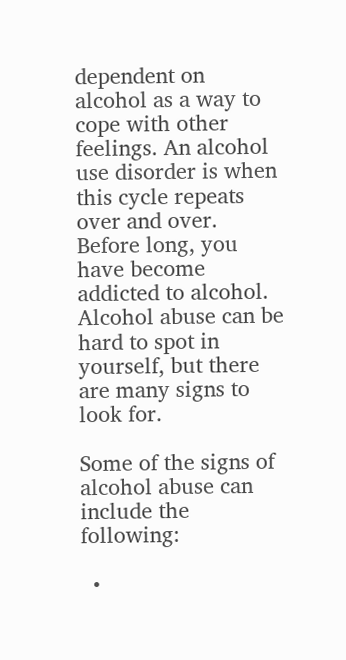dependent on alcohol as a way to cope with other feelings. An alcohol use disorder is when this cycle repeats over and over. Before long, you have become addicted to alcohol. Alcohol abuse can be hard to spot in yourself, but there are many signs to look for.

Some of the signs of alcohol abuse can include the following:

  •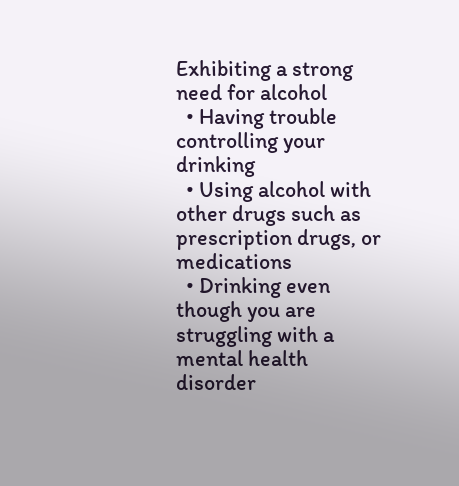Exhibiting a strong need for alcohol
  • Having trouble controlling your drinking
  • Using alcohol with other drugs such as prescription drugs, or medications
  • Drinking even though you are struggling with a mental health disorder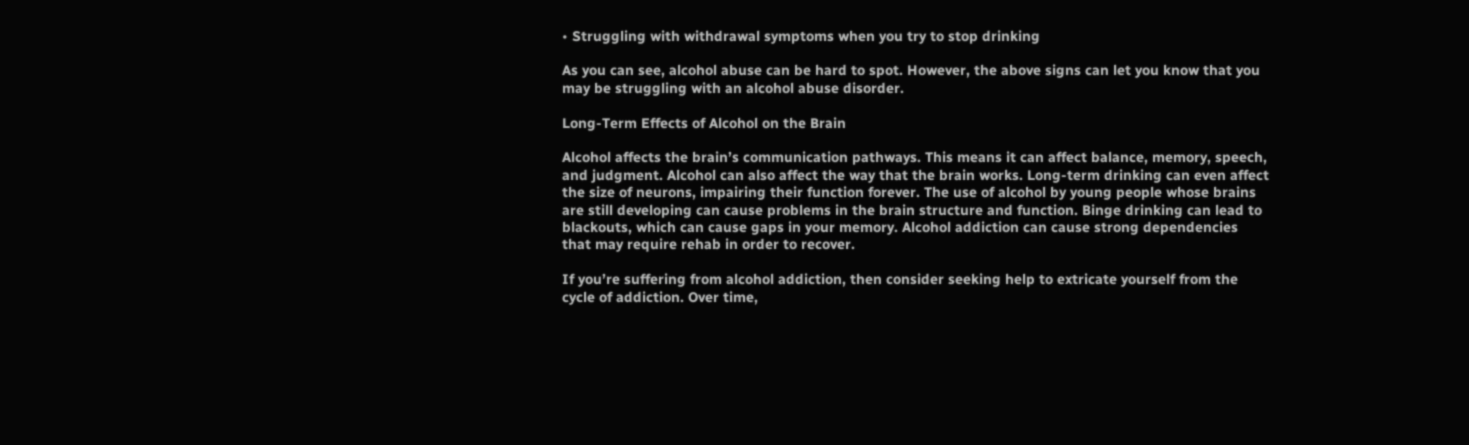• Struggling with withdrawal symptoms when you try to stop drinking

As you can see, alcohol abuse can be hard to spot. However, the above signs can let you know that you may be struggling with an alcohol abuse disorder.

Long-Term Effects of Alcohol on the Brain

Alcohol affects the brain’s communication pathways. This means it can affect balance, memory, speech, and judgment. Alcohol can also affect the way that the brain works. Long-term drinking can even affect the size of neurons, impairing their function forever. The use of alcohol by young people whose brains are still developing can cause problems in the brain structure and function. Binge drinking can lead to blackouts, which can cause gaps in your memory. Alcohol addiction can cause strong dependencies that may require rehab in order to recover.

If you’re suffering from alcohol addiction, then consider seeking help to extricate yourself from the cycle of addiction. Over time,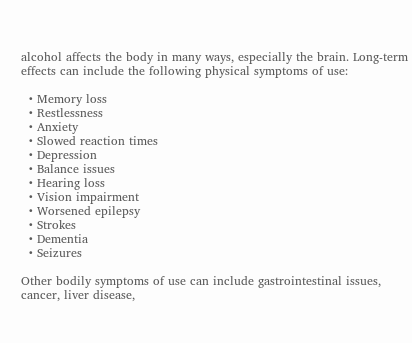alcohol affects the body in many ways, especially the brain. Long-term effects can include the following physical symptoms of use:

  • Memory loss
  • Restlessness
  • Anxiety
  • Slowed reaction times
  • Depression
  • Balance issues
  • Hearing loss
  • Vision impairment
  • Worsened epilepsy
  • Strokes
  • Dementia
  • Seizures

Other bodily symptoms of use can include gastrointestinal issues, cancer, liver disease,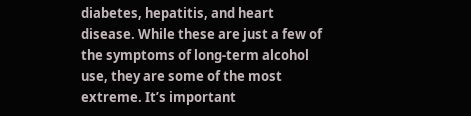diabetes, hepatitis, and heart disease. While these are just a few of the symptoms of long-term alcohol use, they are some of the most extreme. It’s important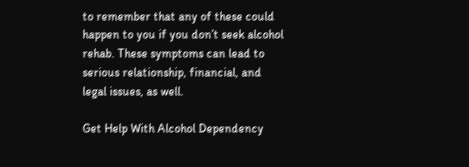to remember that any of these could happen to you if you don’t seek alcohol rehab. These symptoms can lead to serious relationship, financial, and legal issues, as well.

Get Help With Alcohol Dependency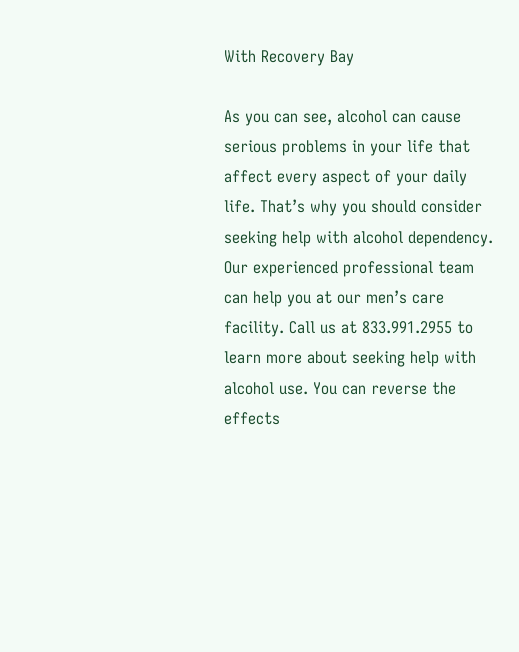With Recovery Bay

As you can see, alcohol can cause serious problems in your life that affect every aspect of your daily life. That’s why you should consider seeking help with alcohol dependency. Our experienced professional team can help you at our men’s care facility. Call us at 833.991.2955 to learn more about seeking help with alcohol use. You can reverse the effects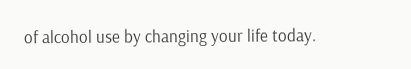of alcohol use by changing your life today.